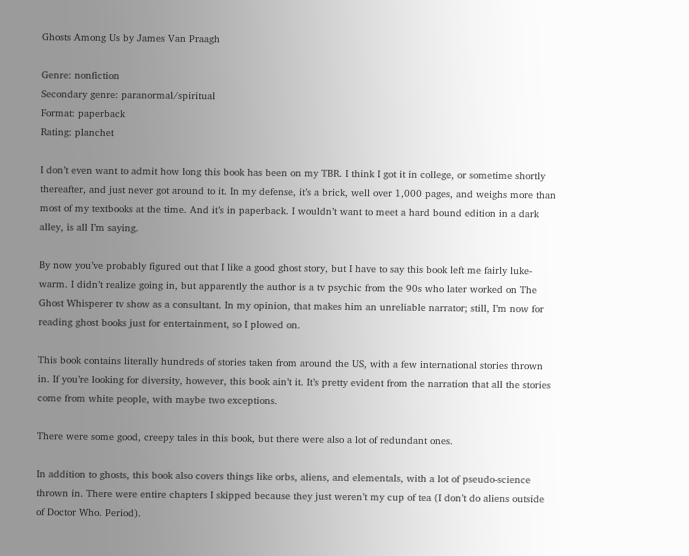Ghosts Among Us by James Van Praagh

Genre: nonfiction
Secondary genre: paranormal/spiritual
Format: paperback
Rating: planchet

I don’t even want to admit how long this book has been on my TBR. I think I got it in college, or sometime shortly thereafter, and just never got around to it. In my defense, it’s a brick, well over 1,000 pages, and weighs more than most of my textbooks at the time. And it’s in paperback. I wouldn’t want to meet a hard bound edition in a dark alley, is all I’m saying.

By now you’ve probably figured out that I like a good ghost story, but I have to say this book left me fairly luke-warm. I didn’t realize going in, but apparently the author is a tv psychic from the 90s who later worked on The Ghost Whisperer tv show as a consultant. In my opinion, that makes him an unreliable narrator; still, I’m now for reading ghost books just for entertainment, so I plowed on.

This book contains literally hundreds of stories taken from around the US, with a few international stories thrown in. If you’re looking for diversity, however, this book ain’t it. It’s pretty evident from the narration that all the stories come from white people, with maybe two exceptions.

There were some good, creepy tales in this book, but there were also a lot of redundant ones.

In addition to ghosts, this book also covers things like orbs, aliens, and elementals, with a lot of pseudo-science thrown in. There were entire chapters I skipped because they just weren’t my cup of tea (I don’t do aliens outside of Doctor Who. Period).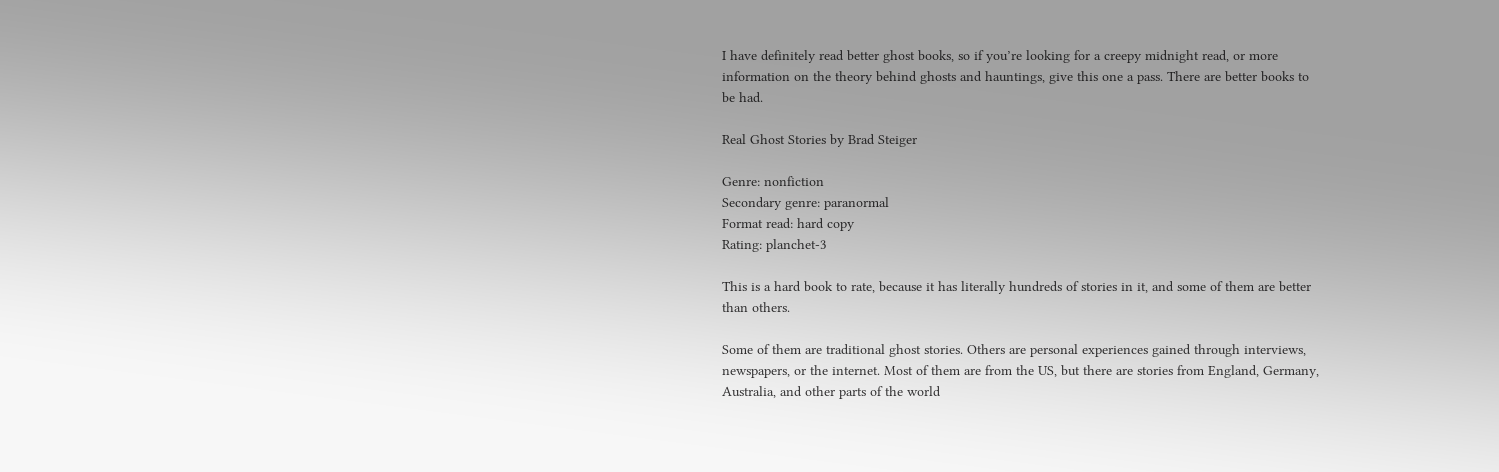I have definitely read better ghost books, so if you’re looking for a creepy midnight read, or more information on the theory behind ghosts and hauntings, give this one a pass. There are better books to be had.

Real Ghost Stories by Brad Steiger

Genre: nonfiction
Secondary genre: paranormal
Format read: hard copy
Rating: planchet-3

This is a hard book to rate, because it has literally hundreds of stories in it, and some of them are better than others.

Some of them are traditional ghost stories. Others are personal experiences gained through interviews, newspapers, or the internet. Most of them are from the US, but there are stories from England, Germany, Australia, and other parts of the world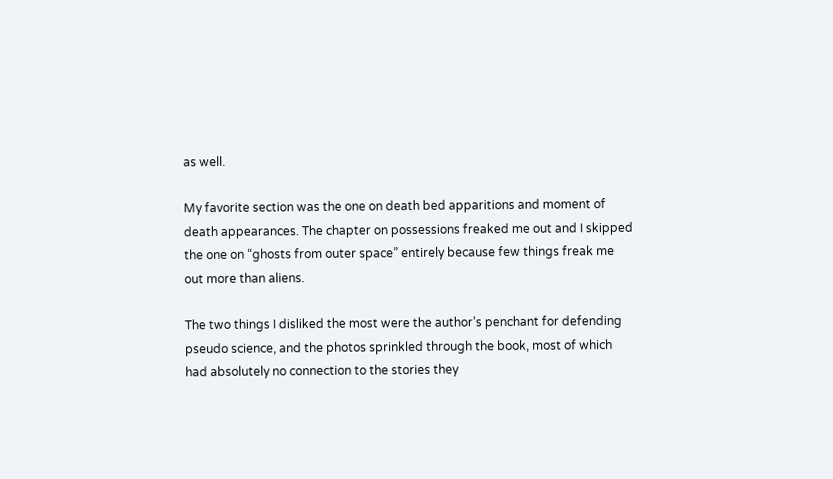as well.

My favorite section was the one on death bed apparitions and moment of death appearances. The chapter on possessions freaked me out and I skipped the one on “ghosts from outer space” entirely because few things freak me out more than aliens.

The two things I disliked the most were the author’s penchant for defending pseudo science, and the photos sprinkled through the book, most of which had absolutely no connection to the stories they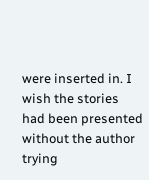were inserted in. I wish the stories had been presented without the author trying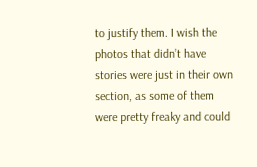to justify them. I wish the photos that didn’t have stories were just in their own section, as some of them were pretty freaky and could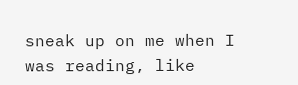sneak up on me when I was reading, like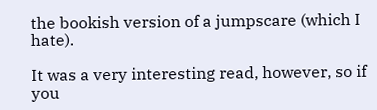the bookish version of a jumpscare (which I hate).

It was a very interesting read, however, so if you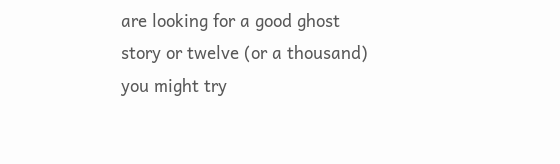are looking for a good ghost story or twelve (or a thousand) you might try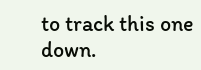to track this one down.